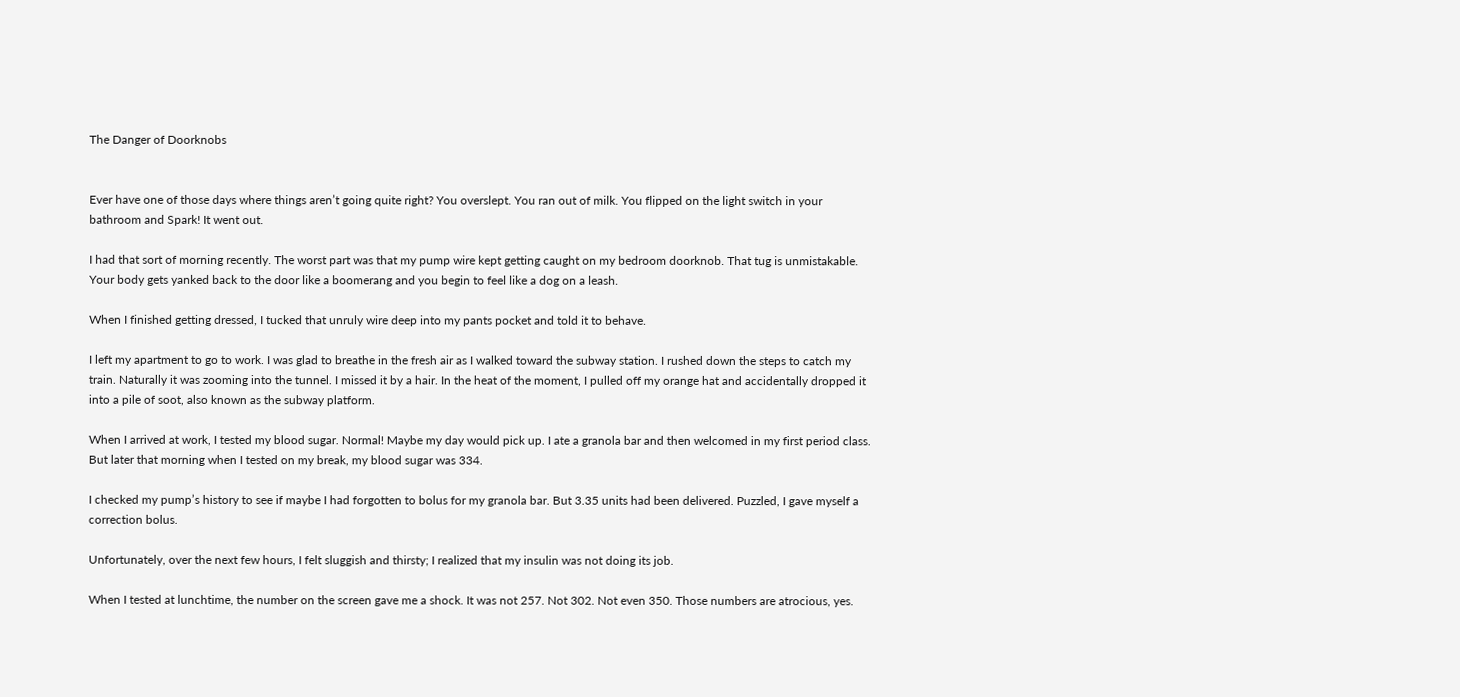The Danger of Doorknobs


Ever have one of those days where things aren’t going quite right? You overslept. You ran out of milk. You flipped on the light switch in your bathroom and Spark! It went out.

I had that sort of morning recently. The worst part was that my pump wire kept getting caught on my bedroom doorknob. That tug is unmistakable. Your body gets yanked back to the door like a boomerang and you begin to feel like a dog on a leash.

When I finished getting dressed, I tucked that unruly wire deep into my pants pocket and told it to behave.

I left my apartment to go to work. I was glad to breathe in the fresh air as I walked toward the subway station. I rushed down the steps to catch my train. Naturally it was zooming into the tunnel. I missed it by a hair. In the heat of the moment, I pulled off my orange hat and accidentally dropped it into a pile of soot, also known as the subway platform.

When I arrived at work, I tested my blood sugar. Normal! Maybe my day would pick up. I ate a granola bar and then welcomed in my first period class. But later that morning when I tested on my break, my blood sugar was 334.

I checked my pump’s history to see if maybe I had forgotten to bolus for my granola bar. But 3.35 units had been delivered. Puzzled, I gave myself a correction bolus.

Unfortunately, over the next few hours, I felt sluggish and thirsty; I realized that my insulin was not doing its job.

When I tested at lunchtime, the number on the screen gave me a shock. It was not 257. Not 302. Not even 350. Those numbers are atrocious, yes.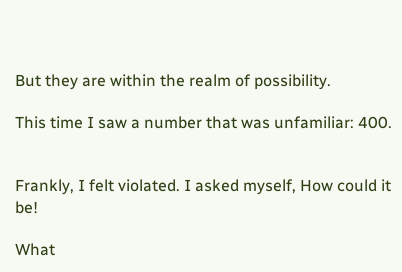But they are within the realm of possibility.

This time I saw a number that was unfamiliar: 400.


Frankly, I felt violated. I asked myself, How could it be!

What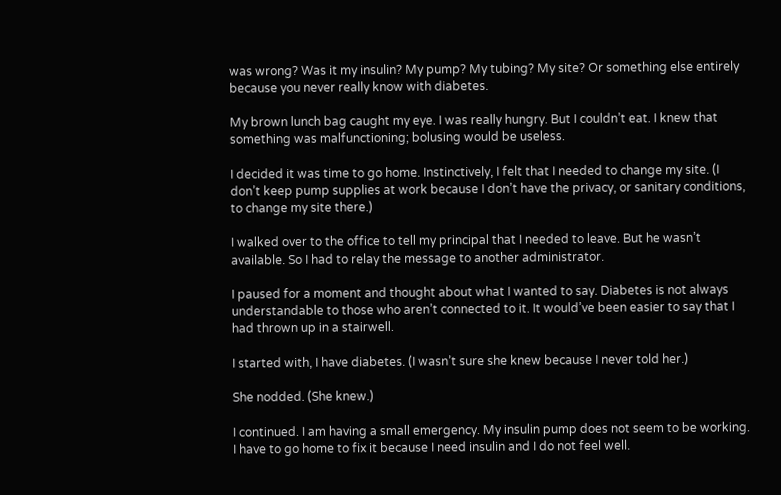was wrong? Was it my insulin? My pump? My tubing? My site? Or something else entirely because you never really know with diabetes.

My brown lunch bag caught my eye. I was really hungry. But I couldn’t eat. I knew that something was malfunctioning; bolusing would be useless.

I decided it was time to go home. Instinctively, I felt that I needed to change my site. (I don’t keep pump supplies at work because I don’t have the privacy, or sanitary conditions, to change my site there.)

I walked over to the office to tell my principal that I needed to leave. But he wasn’t available. So I had to relay the message to another administrator.

I paused for a moment and thought about what I wanted to say. Diabetes is not always understandable to those who aren’t connected to it. It would’ve been easier to say that I had thrown up in a stairwell.

I started with, I have diabetes. (I wasn’t sure she knew because I never told her.)

She nodded. (She knew.)

I continued. I am having a small emergency. My insulin pump does not seem to be working. I have to go home to fix it because I need insulin and I do not feel well.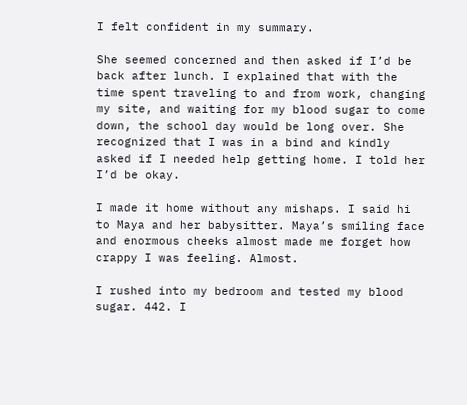I felt confident in my summary.

She seemed concerned and then asked if I’d be back after lunch. I explained that with the time spent traveling to and from work, changing my site, and waiting for my blood sugar to come down, the school day would be long over. She recognized that I was in a bind and kindly asked if I needed help getting home. I told her I’d be okay.

I made it home without any mishaps. I said hi to Maya and her babysitter. Maya’s smiling face and enormous cheeks almost made me forget how crappy I was feeling. Almost.

I rushed into my bedroom and tested my blood sugar. 442. I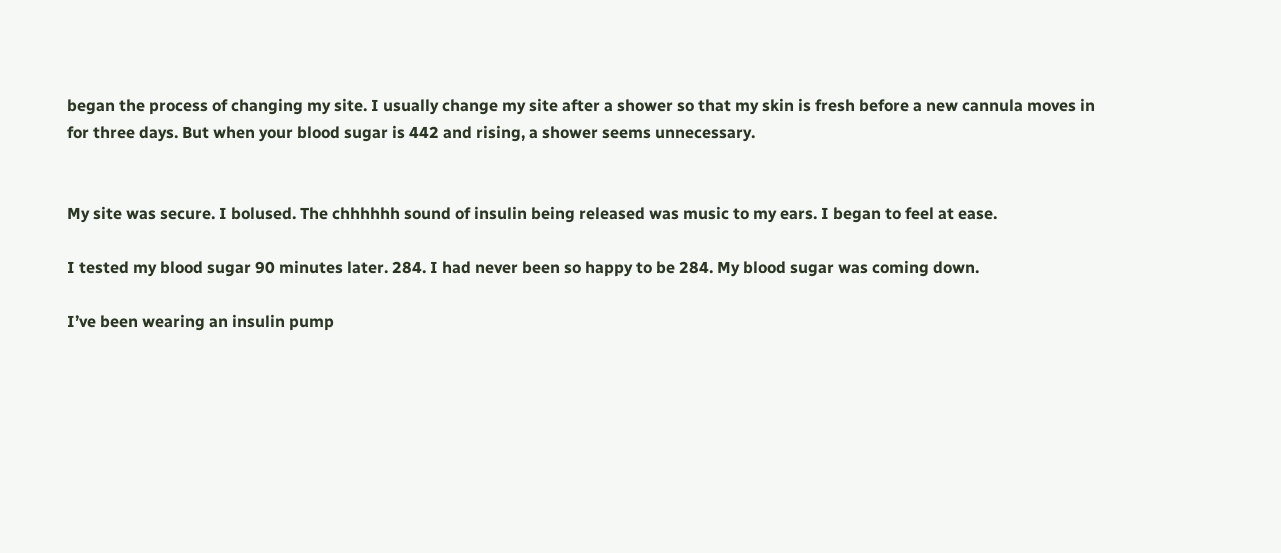began the process of changing my site. I usually change my site after a shower so that my skin is fresh before a new cannula moves in for three days. But when your blood sugar is 442 and rising, a shower seems unnecessary.


My site was secure. I bolused. The chhhhhh sound of insulin being released was music to my ears. I began to feel at ease.

I tested my blood sugar 90 minutes later. 284. I had never been so happy to be 284. My blood sugar was coming down.

I’ve been wearing an insulin pump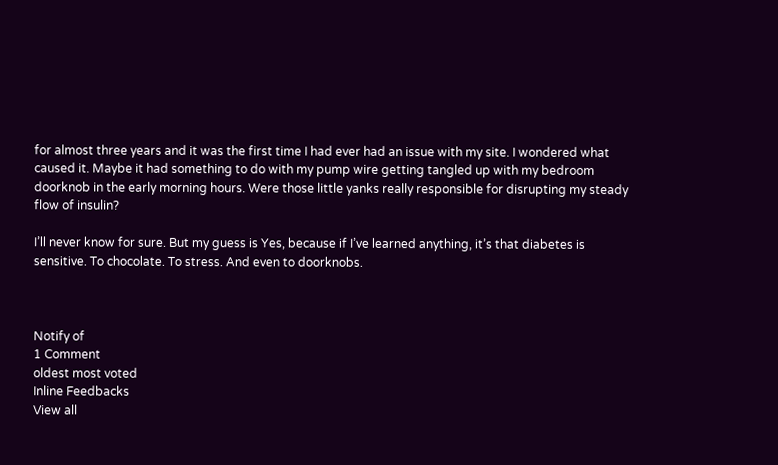for almost three years and it was the first time I had ever had an issue with my site. I wondered what caused it. Maybe it had something to do with my pump wire getting tangled up with my bedroom doorknob in the early morning hours. Were those little yanks really responsible for disrupting my steady flow of insulin?

I’ll never know for sure. But my guess is Yes, because if I’ve learned anything, it’s that diabetes is sensitive. To chocolate. To stress. And even to doorknobs.



Notify of
1 Comment
oldest most voted
Inline Feedbacks
View all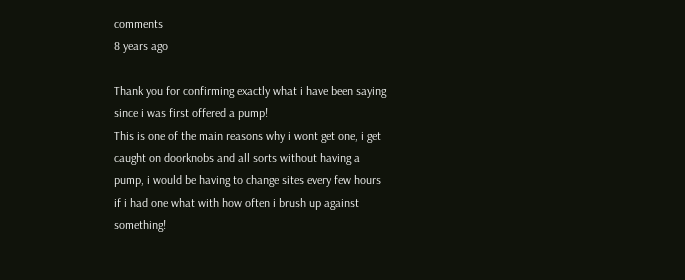comments
8 years ago

Thank you for confirming exactly what i have been saying since i was first offered a pump!
This is one of the main reasons why i wont get one, i get caught on doorknobs and all sorts without having a pump, i would be having to change sites every few hours if i had one what with how often i brush up against something!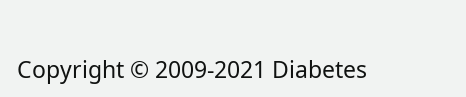Copyright © 2009-2021 Diabetes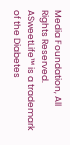Media Foundation, All Rights Reserved.
ASweetLife™ is a trademark of the Diabetes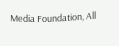Media Foundation, All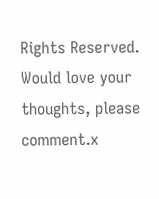Rights Reserved.
Would love your thoughts, please comment.x